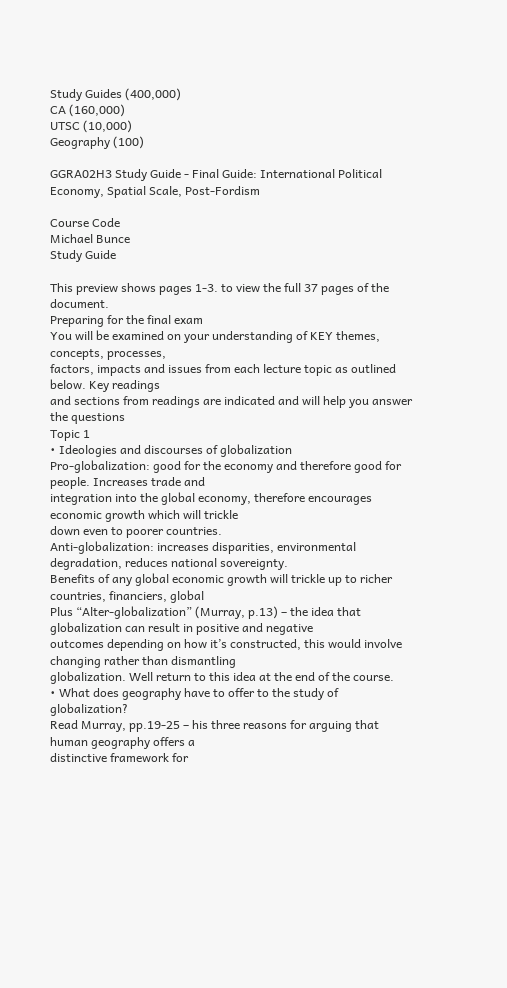Study Guides (400,000)
CA (160,000)
UTSC (10,000)
Geography (100)

GGRA02H3 Study Guide - Final Guide: International Political Economy, Spatial Scale, Post-Fordism

Course Code
Michael Bunce
Study Guide

This preview shows pages 1-3. to view the full 37 pages of the document.
Preparing for the final exam
You will be examined on your understanding of KEY themes, concepts, processes,
factors, impacts and issues from each lecture topic as outlined below. Key readings
and sections from readings are indicated and will help you answer the questions
Topic 1
• Ideologies and discourses of globalization
Pro-globalization: good for the economy and therefore good for people. Increases trade and
integration into the global economy, therefore encourages economic growth which will trickle
down even to poorer countries.
Anti-globalization: increases disparities, environmental degradation, reduces national sovereignty.
Benefits of any global economic growth will trickle up to richer countries, financiers, global
Plus “Alter-globalization” (Murray, p.13) – the idea that globalization can result in positive and negative
outcomes depending on how it’s constructed, this would involve changing rather than dismantling
globalization. Well return to this idea at the end of the course.
• What does geography have to offer to the study of globalization?
Read Murray, pp.19-25 – his three reasons for arguing that human geography offers a
distinctive framework for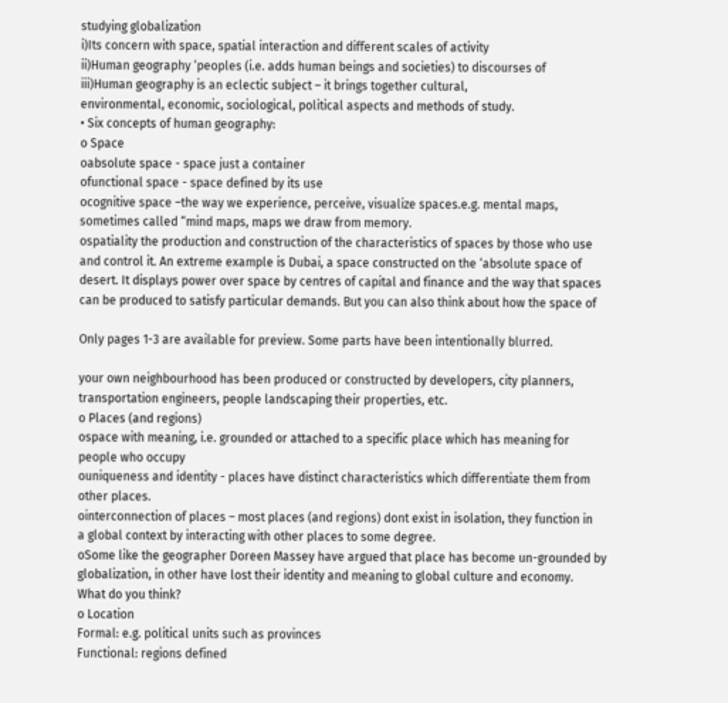studying globalization
i)Its concern with space, spatial interaction and different scales of activity
ii)Human geography ‘peoples (i.e. adds human beings and societies) to discourses of
iii)Human geography is an eclectic subject – it brings together cultural,
environmental, economic, sociological, political aspects and methods of study.
• Six concepts of human geography:
o Space
oabsolute space - space just a container
ofunctional space - space defined by its use
ocognitive space –the way we experience, perceive, visualize spaces.e.g. mental maps,
sometimes called “mind maps, maps we draw from memory.
ospatiality the production and construction of the characteristics of spaces by those who use
and control it. An extreme example is Dubai, a space constructed on the ‘absolute space of
desert. It displays power over space by centres of capital and finance and the way that spaces
can be produced to satisfy particular demands. But you can also think about how the space of

Only pages 1-3 are available for preview. Some parts have been intentionally blurred.

your own neighbourhood has been produced or constructed by developers, city planners,
transportation engineers, people landscaping their properties, etc.
o Places (and regions)
ospace with meaning, i.e. grounded or attached to a specific place which has meaning for
people who occupy
ouniqueness and identity - places have distinct characteristics which differentiate them from
other places.
ointerconnection of places – most places (and regions) dont exist in isolation, they function in
a global context by interacting with other places to some degree.
oSome like the geographer Doreen Massey have argued that place has become un-grounded by
globalization, in other have lost their identity and meaning to global culture and economy.
What do you think?
o Location
Formal: e.g. political units such as provinces
Functional: regions defined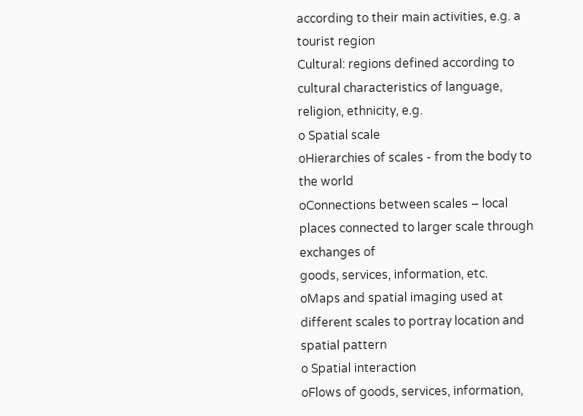according to their main activities, e.g. a tourist region
Cultural: regions defined according to cultural characteristics of language, religion, ethnicity, e.g.
o Spatial scale
oHierarchies of scales - from the body to the world
oConnections between scales – local places connected to larger scale through exchanges of
goods, services, information, etc.
oMaps and spatial imaging used at different scales to portray location and spatial pattern
o Spatial interaction
oFlows of goods, services, information,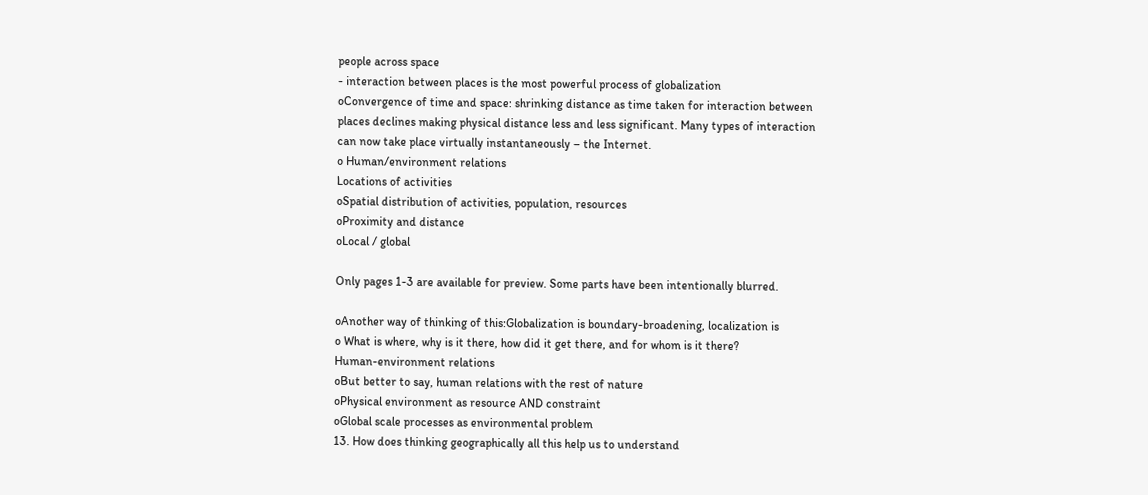people across space
- interaction between places is the most powerful process of globalization
oConvergence of time and space: shrinking distance as time taken for interaction between
places declines making physical distance less and less significant. Many types of interaction
can now take place virtually instantaneously – the Internet.
o Human/environment relations
Locations of activities
oSpatial distribution of activities, population, resources
oProximity and distance
oLocal / global

Only pages 1-3 are available for preview. Some parts have been intentionally blurred.

oAnother way of thinking of this:Globalization is boundary-broadening, localization is
o What is where, why is it there, how did it get there, and for whom is it there?
Human-environment relations
oBut better to say, human relations with the rest of nature
oPhysical environment as resource AND constraint
oGlobal scale processes as environmental problem
13. How does thinking geographically all this help us to understand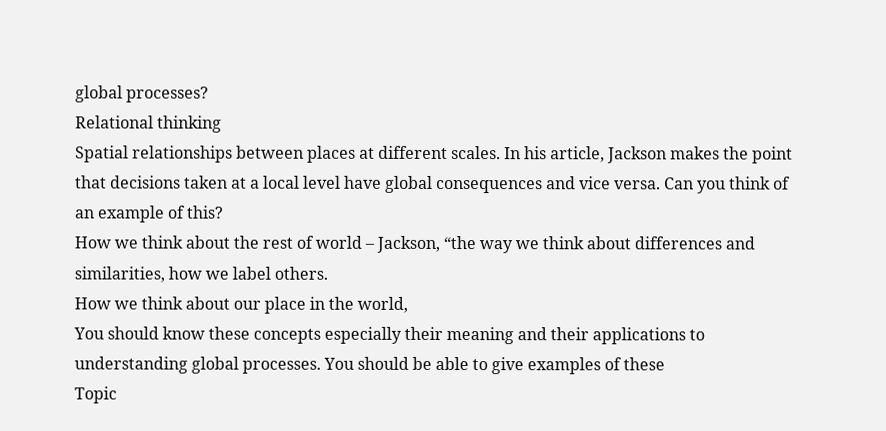global processes?
Relational thinking
Spatial relationships between places at different scales. In his article, Jackson makes the point
that decisions taken at a local level have global consequences and vice versa. Can you think of
an example of this?
How we think about the rest of world – Jackson, “the way we think about differences and
similarities, how we label others.
How we think about our place in the world,
You should know these concepts especially their meaning and their applications to
understanding global processes. You should be able to give examples of these
Topic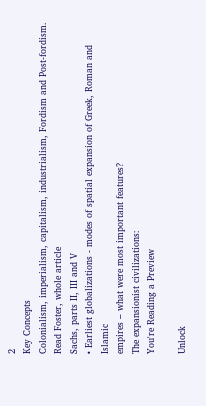2
Key Concepts
Colonialism, imperialism, capitalism, industrialism, Fordism and Post-fordism.
Read Foster, whole article
Sachs, parts II, III and V
• Earliest globalizations - modes of spatial expansion of Greek, Roman and Islamic
empires – what were most important features?
The expansionist civilizations:
You're Reading a Preview

Unlock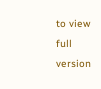to view full version